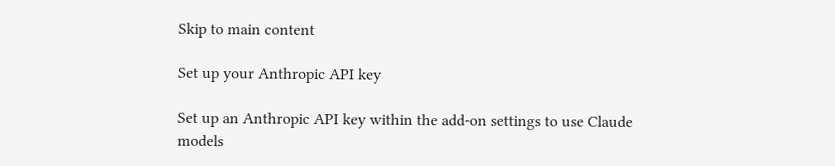Skip to main content

Set up your Anthropic API key

Set up an Anthropic API key within the add-on settings to use Claude models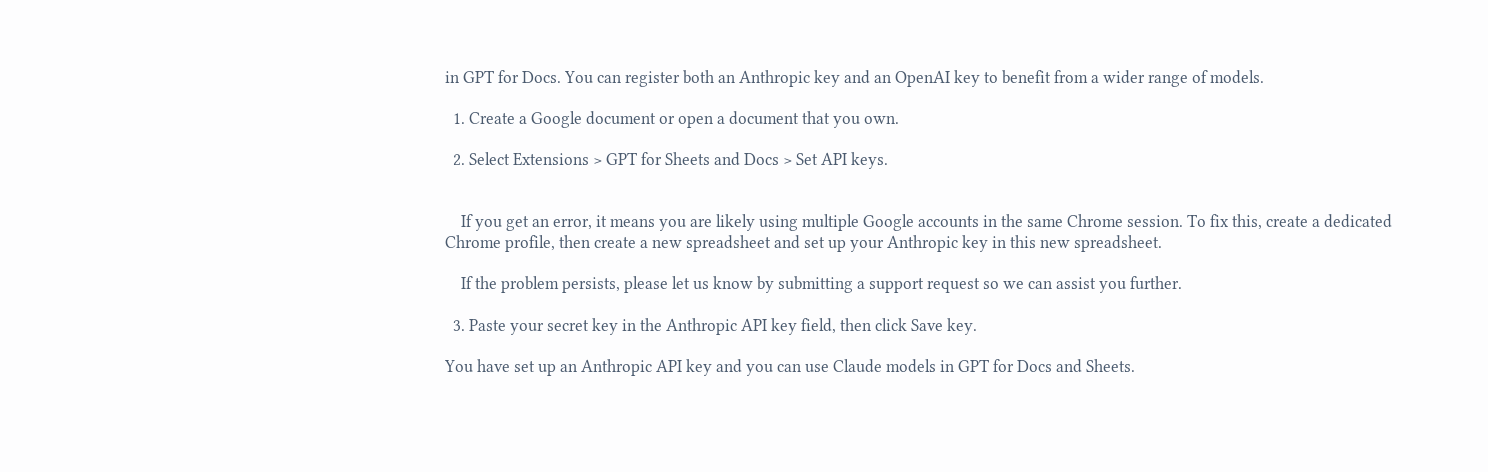in GPT for Docs. You can register both an Anthropic key and an OpenAI key to benefit from a wider range of models.

  1. Create a Google document or open a document that you own.

  2. Select Extensions > GPT for Sheets and Docs > Set API keys.


    If you get an error, it means you are likely using multiple Google accounts in the same Chrome session. To fix this, create a dedicated Chrome profile, then create a new spreadsheet and set up your Anthropic key in this new spreadsheet.

    If the problem persists, please let us know by submitting a support request so we can assist you further.

  3. Paste your secret key in the Anthropic API key field, then click Save key.

You have set up an Anthropic API key and you can use Claude models in GPT for Docs and Sheets.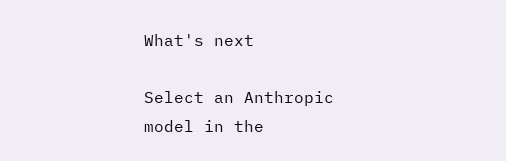What's next

Select an Anthropic model in the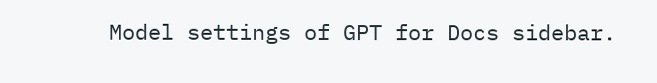Model settings of GPT for Docs sidebar.